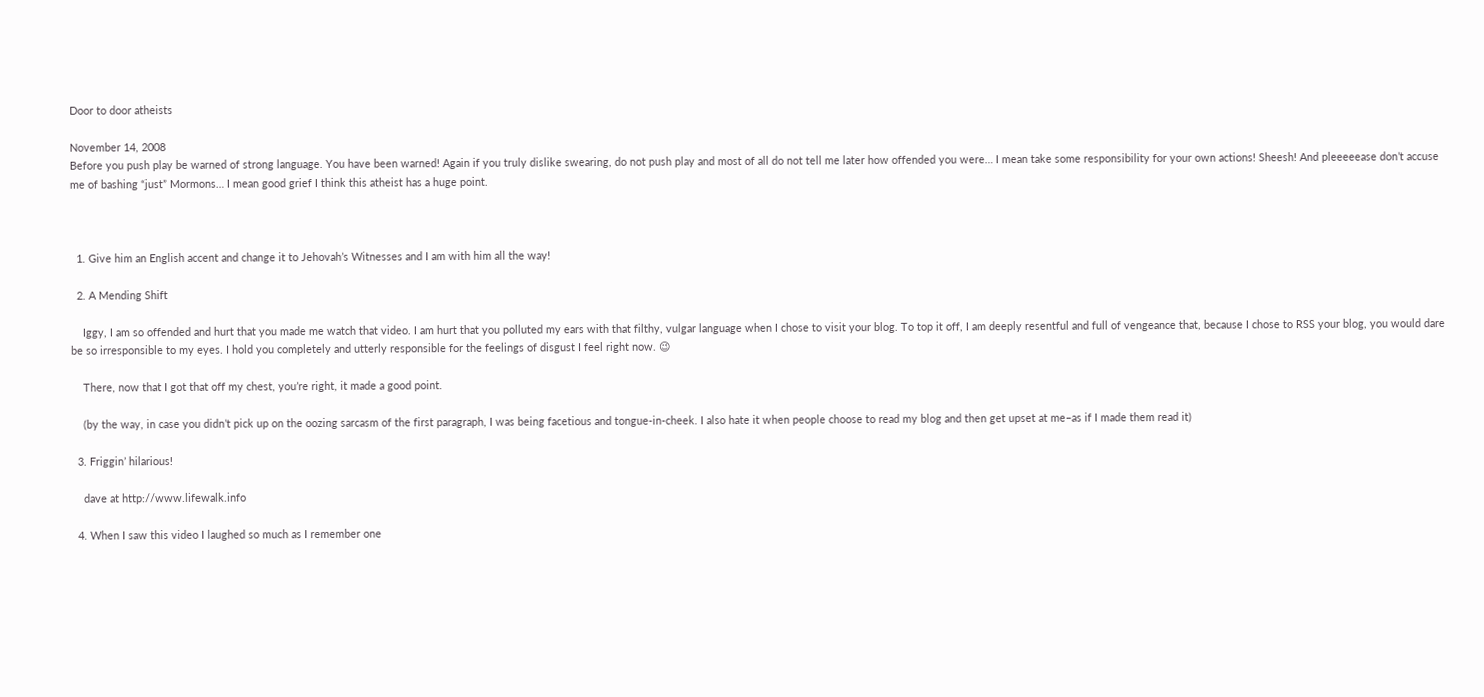Door to door atheists

November 14, 2008
Before you push play be warned of strong language. You have been warned! Again if you truly dislike swearing, do not push play and most of all do not tell me later how offended you were… I mean take some responsibility for your own actions! Sheesh! And pleeeeease don’t accuse me of bashing “just” Mormons… I mean good grief I think this atheist has a huge point.



  1. Give him an English accent and change it to Jehovah’s Witnesses and I am with him all the way!

  2. A Mending Shift

    Iggy, I am so offended and hurt that you made me watch that video. I am hurt that you polluted my ears with that filthy, vulgar language when I chose to visit your blog. To top it off, I am deeply resentful and full of vengeance that, because I chose to RSS your blog, you would dare be so irresponsible to my eyes. I hold you completely and utterly responsible for the feelings of disgust I feel right now. 😉

    There, now that I got that off my chest, you’re right, it made a good point.

    (by the way, in case you didn’t pick up on the oozing sarcasm of the first paragraph, I was being facetious and tongue-in-cheek. I also hate it when people choose to read my blog and then get upset at me–as if I made them read it)

  3. Friggin’ hilarious!

    dave at http://www.lifewalk.info

  4. When I saw this video I laughed so much as I remember one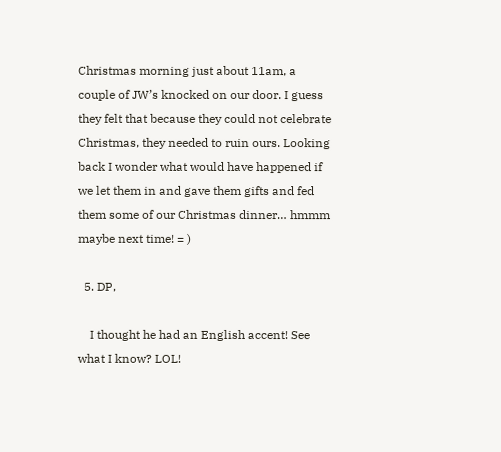Christmas morning just about 11am, a couple of JW’s knocked on our door. I guess they felt that because they could not celebrate Christmas, they needed to ruin ours. Looking back I wonder what would have happened if we let them in and gave them gifts and fed them some of our Christmas dinner… hmmm maybe next time! = )

  5. DP,

    I thought he had an English accent! See what I know? LOL!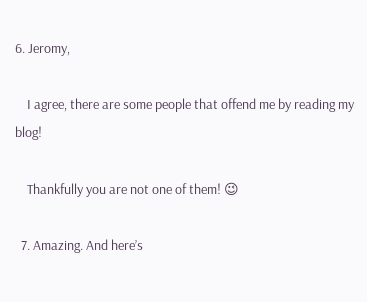6. Jeromy,

    I agree, there are some people that offend me by reading my blog!

    Thankfully you are not one of them! 😉

  7. Amazing. And here’s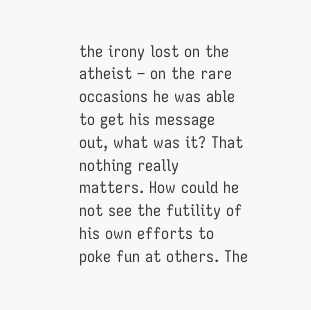the irony lost on the atheist – on the rare occasions he was able to get his message out, what was it? That nothing really matters. How could he not see the futility of his own efforts to poke fun at others. The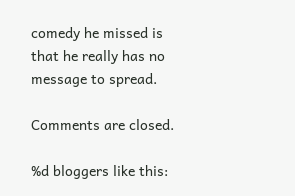comedy he missed is that he really has no message to spread.

Comments are closed.

%d bloggers like this: